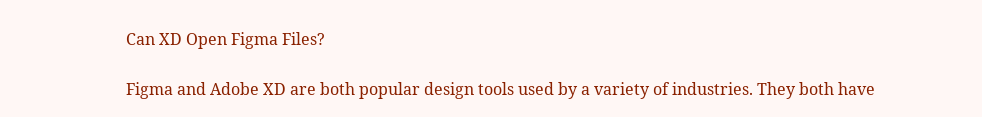Can XD Open Figma Files?

Figma and Adobe XD are both popular design tools used by a variety of industries. They both have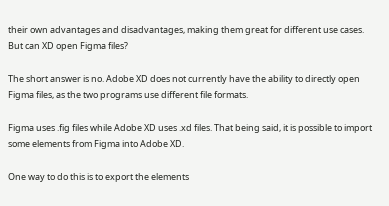their own advantages and disadvantages, making them great for different use cases. But can XD open Figma files?

The short answer is no. Adobe XD does not currently have the ability to directly open Figma files, as the two programs use different file formats.

Figma uses .fig files while Adobe XD uses .xd files. That being said, it is possible to import some elements from Figma into Adobe XD.

One way to do this is to export the elements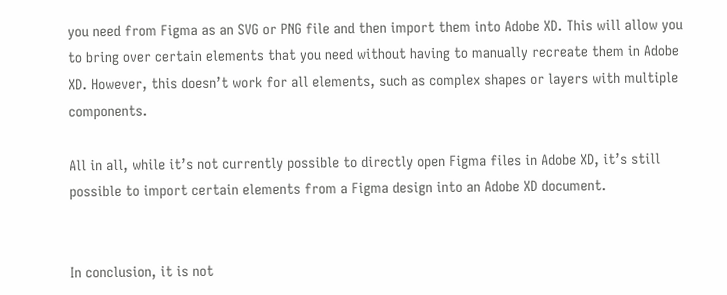you need from Figma as an SVG or PNG file and then import them into Adobe XD. This will allow you to bring over certain elements that you need without having to manually recreate them in Adobe XD. However, this doesn’t work for all elements, such as complex shapes or layers with multiple components.

All in all, while it’s not currently possible to directly open Figma files in Adobe XD, it’s still possible to import certain elements from a Figma design into an Adobe XD document.


In conclusion, it is not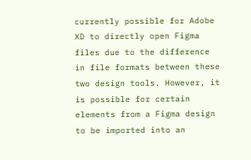currently possible for Adobe XD to directly open Figma files due to the difference in file formats between these two design tools. However, it is possible for certain elements from a Figma design to be imported into an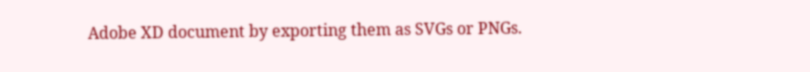Adobe XD document by exporting them as SVGs or PNGs.